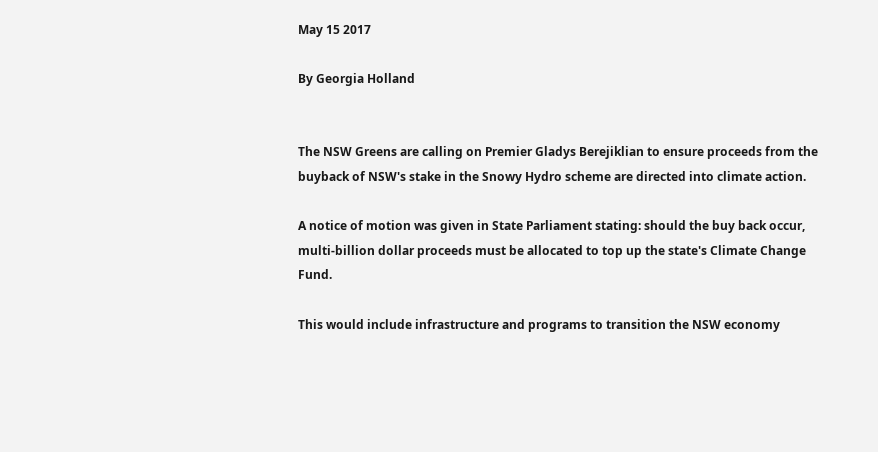May 15 2017

By Georgia Holland


The NSW Greens are calling on Premier Gladys Berejiklian to ensure proceeds from the buyback of NSW's stake in the Snowy Hydro scheme are directed into climate action.

A notice of motion was given in State Parliament stating: should the buy back occur, multi-billion dollar proceeds must be allocated to top up the state's Climate Change Fund.

This would include infrastructure and programs to transition the NSW economy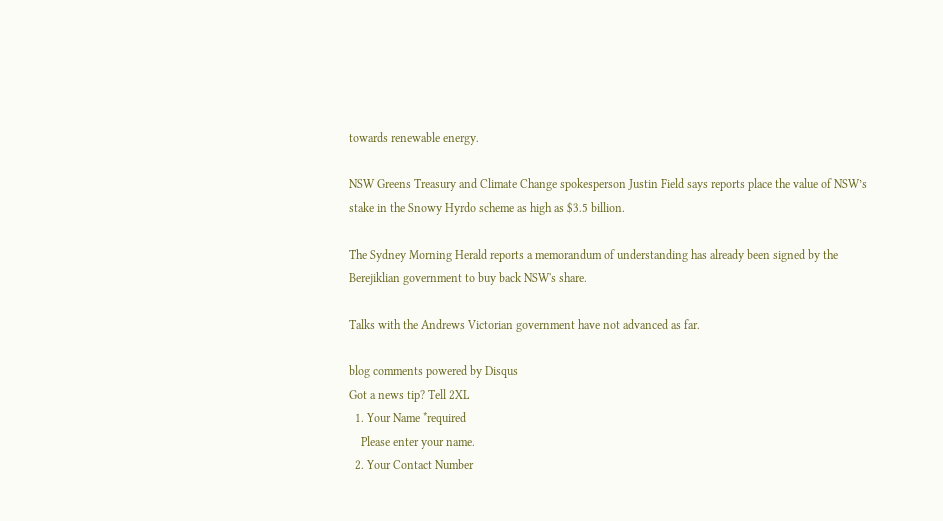towards renewable energy.

NSW Greens Treasury and Climate Change spokesperson Justin Field says reports place the value of NSW’s stake in the Snowy Hyrdo scheme as high as $3.5 billion.

The Sydney Morning Herald reports a memorandum of understanding has already been signed by the Berejiklian government to buy back NSW's share.

Talks with the Andrews Victorian government have not advanced as far.

blog comments powered by Disqus
Got a news tip? Tell 2XL
  1. Your Name *required
    Please enter your name.
  2. Your Contact Number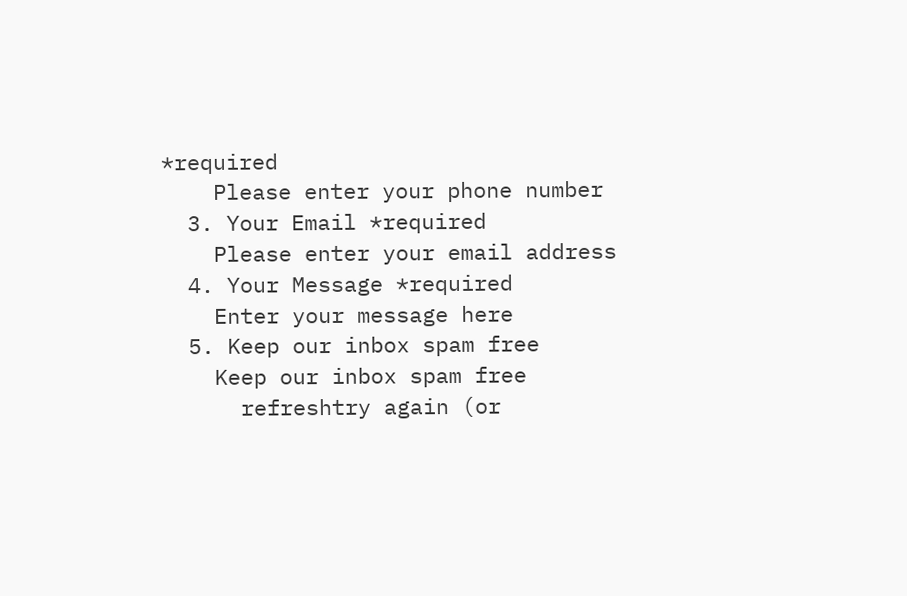*required
    Please enter your phone number
  3. Your Email *required
    Please enter your email address
  4. Your Message *required
    Enter your message here
  5. Keep our inbox spam free
    Keep our inbox spam free
      refreshtry again (or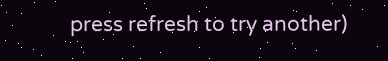press refresh to try another)